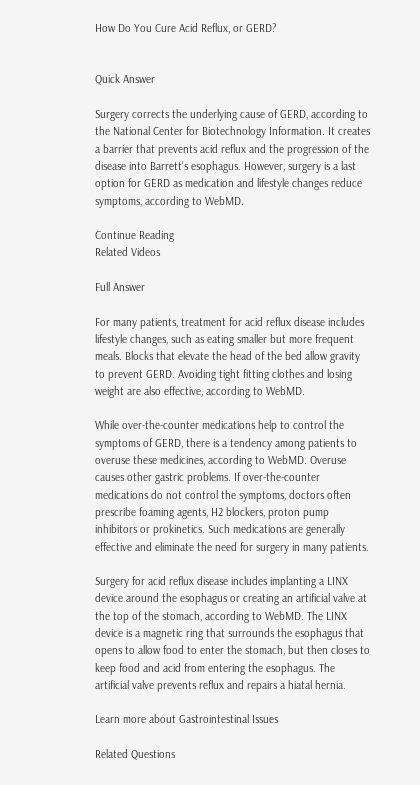How Do You Cure Acid Reflux, or GERD?


Quick Answer

Surgery corrects the underlying cause of GERD, according to the National Center for Biotechnology Information. It creates a barrier that prevents acid reflux and the progression of the disease into Barrett's esophagus. However, surgery is a last option for GERD as medication and lifestyle changes reduce symptoms, according to WebMD.

Continue Reading
Related Videos

Full Answer

For many patients, treatment for acid reflux disease includes lifestyle changes, such as eating smaller but more frequent meals. Blocks that elevate the head of the bed allow gravity to prevent GERD. Avoiding tight fitting clothes and losing weight are also effective, according to WebMD.

While over-the-counter medications help to control the symptoms of GERD, there is a tendency among patients to overuse these medicines, according to WebMD. Overuse causes other gastric problems. If over-the-counter medications do not control the symptoms, doctors often prescribe foaming agents, H2 blockers, proton pump inhibitors or prokinetics. Such medications are generally effective and eliminate the need for surgery in many patients.

Surgery for acid reflux disease includes implanting a LINX device around the esophagus or creating an artificial valve at the top of the stomach, according to WebMD. The LINX device is a magnetic ring that surrounds the esophagus that opens to allow food to enter the stomach, but then closes to keep food and acid from entering the esophagus. The artificial valve prevents reflux and repairs a hiatal hernia.

Learn more about Gastrointestinal Issues

Related Questions